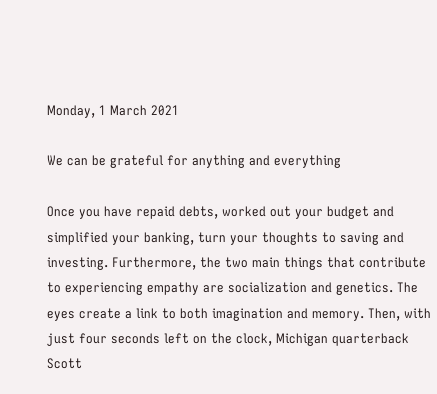Monday, 1 March 2021

We can be grateful for anything and everything

Once you have repaid debts, worked out your budget and simplified your banking, turn your thoughts to saving and investing. Furthermore, the two main things that contribute to experiencing empathy are socialization and genetics. The eyes create a link to both imagination and memory. Then, with just four seconds left on the clock, Michigan quarterback Scott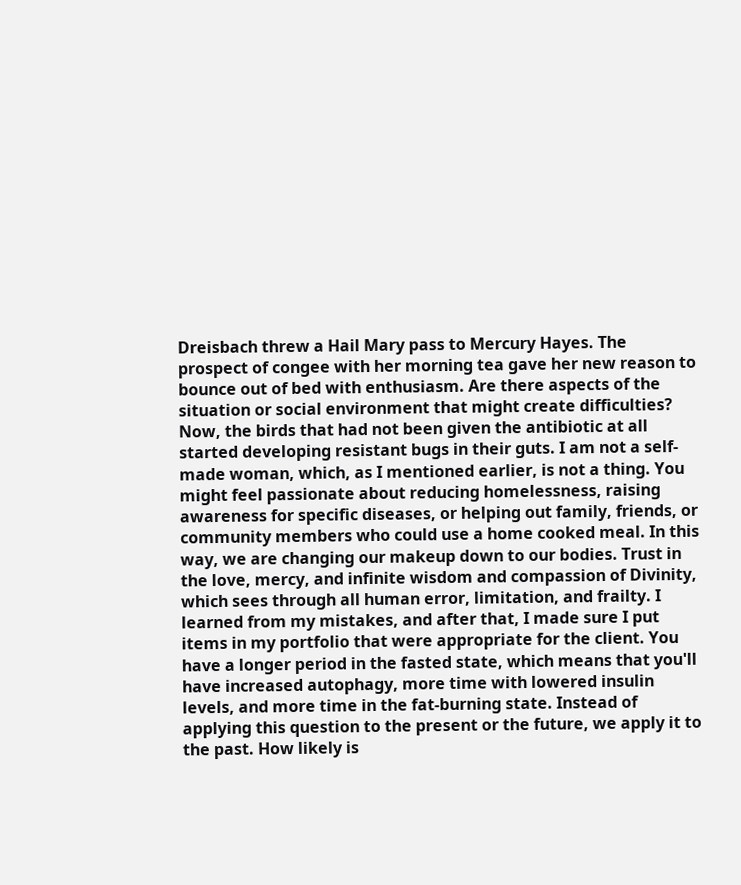Dreisbach threw a Hail Mary pass to Mercury Hayes. The prospect of congee with her morning tea gave her new reason to bounce out of bed with enthusiasm. Are there aspects of the situation or social environment that might create difficulties? Now, the birds that had not been given the antibiotic at all started developing resistant bugs in their guts. I am not a self-made woman, which, as I mentioned earlier, is not a thing. You might feel passionate about reducing homelessness, raising awareness for specific diseases, or helping out family, friends, or community members who could use a home cooked meal. In this way, we are changing our makeup down to our bodies. Trust in the love, mercy, and infinite wisdom and compassion of Divinity, which sees through all human error, limitation, and frailty. I learned from my mistakes, and after that, I made sure I put items in my portfolio that were appropriate for the client. You have a longer period in the fasted state, which means that you'll have increased autophagy, more time with lowered insulin levels, and more time in the fat-burning state. Instead of applying this question to the present or the future, we apply it to the past. How likely is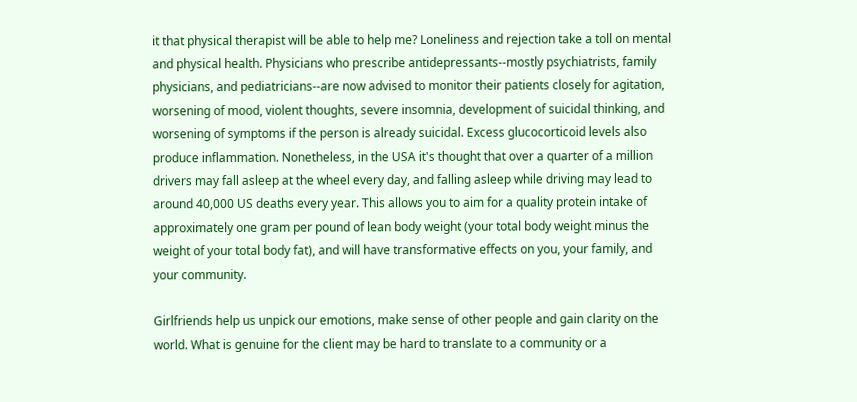it that physical therapist will be able to help me? Loneliness and rejection take a toll on mental and physical health. Physicians who prescribe antidepressants--mostly psychiatrists, family physicians, and pediatricians--are now advised to monitor their patients closely for agitation, worsening of mood, violent thoughts, severe insomnia, development of suicidal thinking, and worsening of symptoms if the person is already suicidal. Excess glucocorticoid levels also produce inflammation. Nonetheless, in the USA it's thought that over a quarter of a million drivers may fall asleep at the wheel every day, and falling asleep while driving may lead to around 40,000 US deaths every year. This allows you to aim for a quality protein intake of approximately one gram per pound of lean body weight (your total body weight minus the weight of your total body fat), and will have transformative effects on you, your family, and your community.

Girlfriends help us unpick our emotions, make sense of other people and gain clarity on the world. What is genuine for the client may be hard to translate to a community or a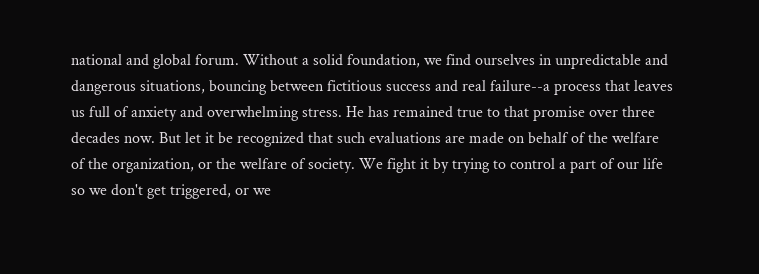national and global forum. Without a solid foundation, we find ourselves in unpredictable and dangerous situations, bouncing between fictitious success and real failure--a process that leaves us full of anxiety and overwhelming stress. He has remained true to that promise over three decades now. But let it be recognized that such evaluations are made on behalf of the welfare of the organization, or the welfare of society. We fight it by trying to control a part of our life so we don't get triggered, or we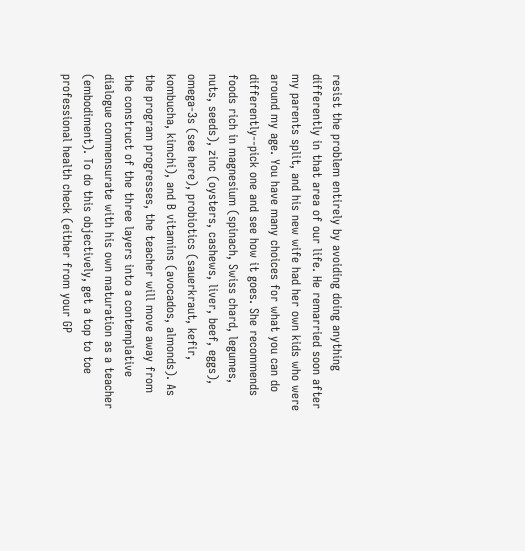resist the problem entirely by avoiding doing anything differently in that area of our life. He remarried soon after my parents split, and his new wife had her own kids who were around my age. You have many choices for what you can do differently--pick one and see how it goes. She recommends foods rich in magnesium (spinach, Swiss chard, legumes, nuts, seeds), zinc (oysters, cashews, liver, beef, eggs), omega-3s (see here), probiotics (sauerkraut, kefir, kombucha, kimchi), and B vitamins (avocados, almonds). As the program progresses, the teacher will move away from the construct of the three layers into a contemplative dialogue commensurate with his own maturation as a teacher (embodiment). To do this objectively, get a top to toe professional health check (either from your GP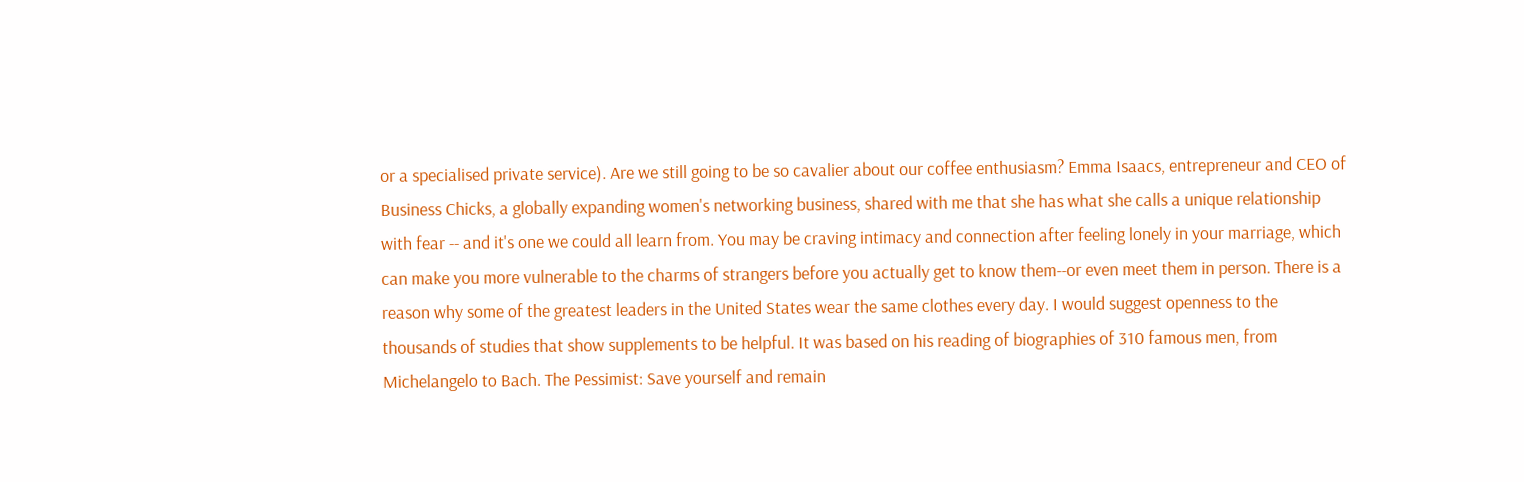or a specialised private service). Are we still going to be so cavalier about our coffee enthusiasm? Emma Isaacs, entrepreneur and CEO of Business Chicks, a globally expanding women's networking business, shared with me that she has what she calls a unique relationship with fear -- and it's one we could all learn from. You may be craving intimacy and connection after feeling lonely in your marriage, which can make you more vulnerable to the charms of strangers before you actually get to know them--or even meet them in person. There is a reason why some of the greatest leaders in the United States wear the same clothes every day. I would suggest openness to the thousands of studies that show supplements to be helpful. It was based on his reading of biographies of 310 famous men, from Michelangelo to Bach. The Pessimist: Save yourself and remain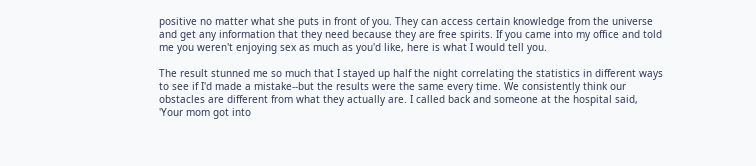positive no matter what she puts in front of you. They can access certain knowledge from the universe and get any information that they need because they are free spirits. If you came into my office and told me you weren't enjoying sex as much as you'd like, here is what I would tell you.

The result stunned me so much that I stayed up half the night correlating the statistics in different ways to see if I'd made a mistake--but the results were the same every time. We consistently think our obstacles are different from what they actually are. I called back and someone at the hospital said, 'Your mom got into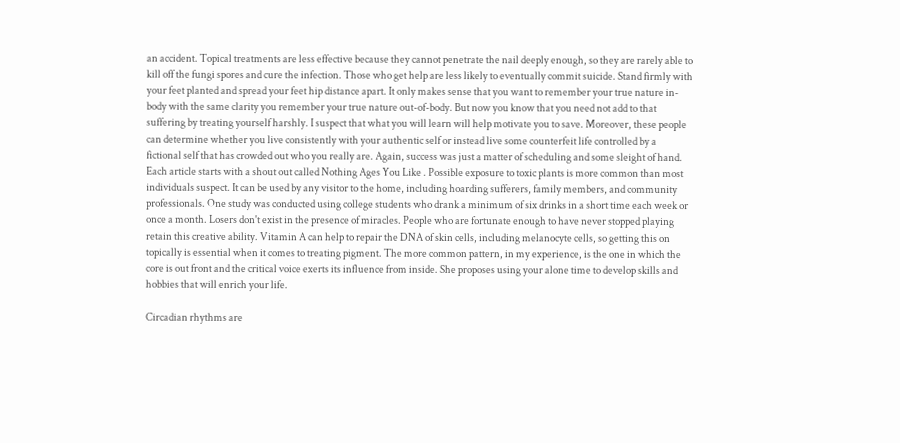an accident. Topical treatments are less effective because they cannot penetrate the nail deeply enough, so they are rarely able to kill off the fungi spores and cure the infection. Those who get help are less likely to eventually commit suicide. Stand firmly with your feet planted and spread your feet hip distance apart. It only makes sense that you want to remember your true nature in-body with the same clarity you remember your true nature out-of-body. But now you know that you need not add to that suffering by treating yourself harshly. I suspect that what you will learn will help motivate you to save. Moreover, these people can determine whether you live consistently with your authentic self or instead live some counterfeit life controlled by a fictional self that has crowded out who you really are. Again, success was just a matter of scheduling and some sleight of hand. Each article starts with a shout out called Nothing Ages You Like . Possible exposure to toxic plants is more common than most individuals suspect. It can be used by any visitor to the home, including hoarding sufferers, family members, and community professionals. One study was conducted using college students who drank a minimum of six drinks in a short time each week or once a month. Losers don't exist in the presence of miracles. People who are fortunate enough to have never stopped playing retain this creative ability. Vitamin A can help to repair the DNA of skin cells, including melanocyte cells, so getting this on topically is essential when it comes to treating pigment. The more common pattern, in my experience, is the one in which the core is out front and the critical voice exerts its influence from inside. She proposes using your alone time to develop skills and hobbies that will enrich your life.

Circadian rhythms are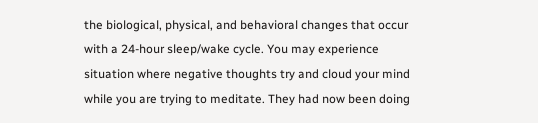the biological, physical, and behavioral changes that occur with a 24-hour sleep/wake cycle. You may experience situation where negative thoughts try and cloud your mind while you are trying to meditate. They had now been doing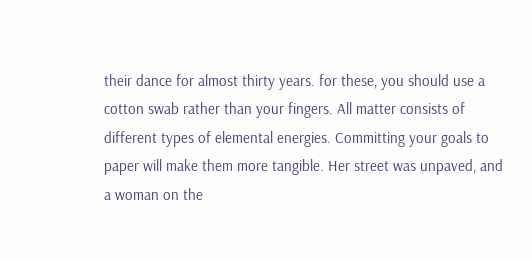their dance for almost thirty years. for these, you should use a cotton swab rather than your fingers. All matter consists of different types of elemental energies. Committing your goals to paper will make them more tangible. Her street was unpaved, and a woman on the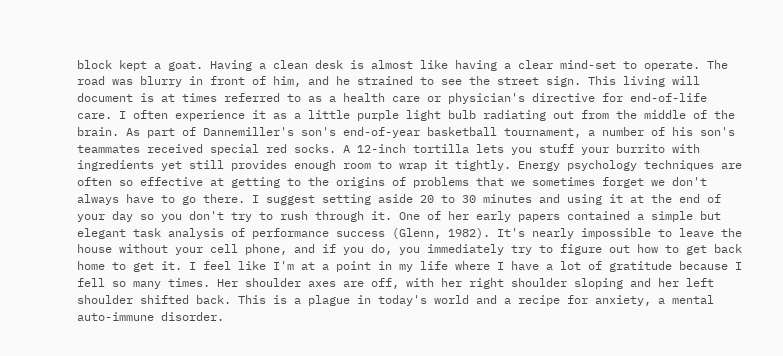block kept a goat. Having a clean desk is almost like having a clear mind-set to operate. The road was blurry in front of him, and he strained to see the street sign. This living will document is at times referred to as a health care or physician's directive for end-of-life care. I often experience it as a little purple light bulb radiating out from the middle of the brain. As part of Dannemiller's son's end-of-year basketball tournament, a number of his son's teammates received special red socks. A 12-inch tortilla lets you stuff your burrito with ingredients yet still provides enough room to wrap it tightly. Energy psychology techniques are often so effective at getting to the origins of problems that we sometimes forget we don't always have to go there. I suggest setting aside 20 to 30 minutes and using it at the end of your day so you don't try to rush through it. One of her early papers contained a simple but elegant task analysis of performance success (Glenn, 1982). It's nearly impossible to leave the house without your cell phone, and if you do, you immediately try to figure out how to get back home to get it. I feel like I'm at a point in my life where I have a lot of gratitude because I fell so many times. Her shoulder axes are off, with her right shoulder sloping and her left shoulder shifted back. This is a plague in today's world and a recipe for anxiety, a mental auto-immune disorder.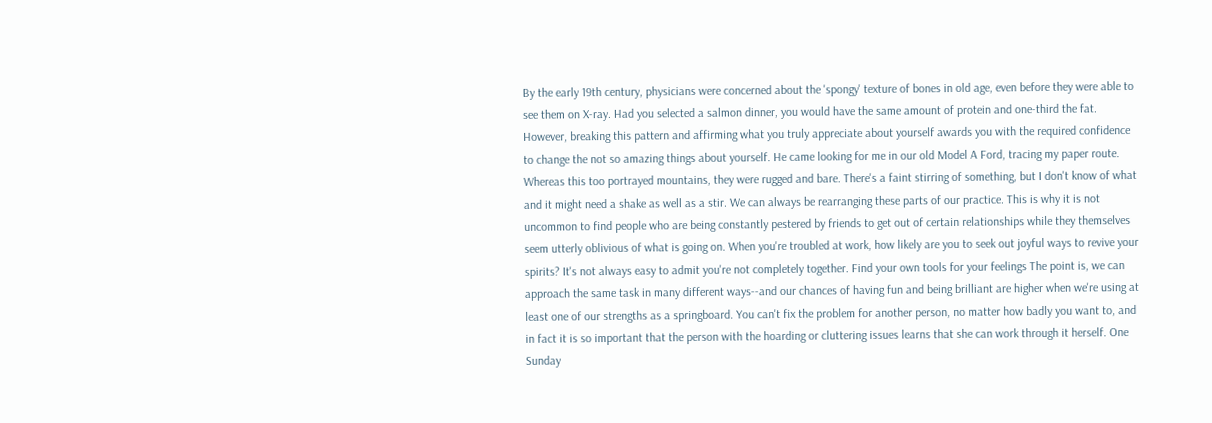By the early 19th century, physicians were concerned about the 'spongy' texture of bones in old age, even before they were able to see them on X-ray. Had you selected a salmon dinner, you would have the same amount of protein and one-third the fat. However, breaking this pattern and affirming what you truly appreciate about yourself awards you with the required confidence to change the not so amazing things about yourself. He came looking for me in our old Model A Ford, tracing my paper route. Whereas this too portrayed mountains, they were rugged and bare. There's a faint stirring of something, but I don't know of what and it might need a shake as well as a stir. We can always be rearranging these parts of our practice. This is why it is not uncommon to find people who are being constantly pestered by friends to get out of certain relationships while they themselves seem utterly oblivious of what is going on. When you're troubled at work, how likely are you to seek out joyful ways to revive your spirits? It's not always easy to admit you're not completely together. Find your own tools for your feelings The point is, we can approach the same task in many different ways--and our chances of having fun and being brilliant are higher when we're using at least one of our strengths as a springboard. You can't fix the problem for another person, no matter how badly you want to, and in fact it is so important that the person with the hoarding or cluttering issues learns that she can work through it herself. One Sunday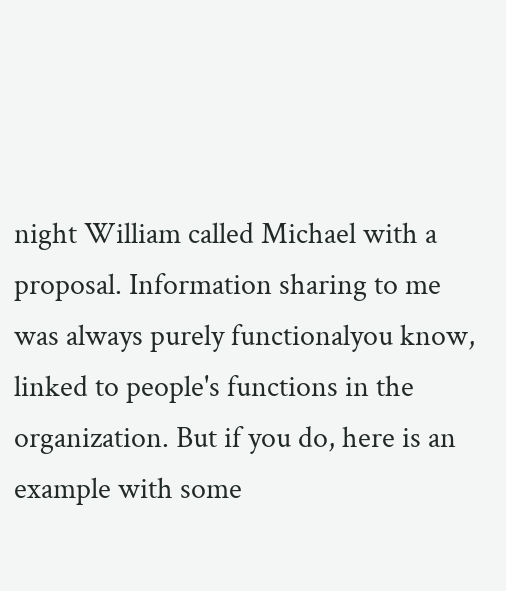night William called Michael with a proposal. Information sharing to me was always purely functionalyou know, linked to people's functions in the organization. But if you do, here is an example with some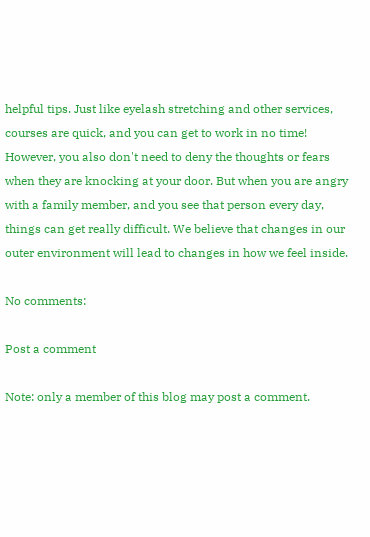helpful tips. Just like eyelash stretching and other services, courses are quick, and you can get to work in no time! However, you also don't need to deny the thoughts or fears when they are knocking at your door. But when you are angry with a family member, and you see that person every day, things can get really difficult. We believe that changes in our outer environment will lead to changes in how we feel inside.

No comments:

Post a comment

Note: only a member of this blog may post a comment.